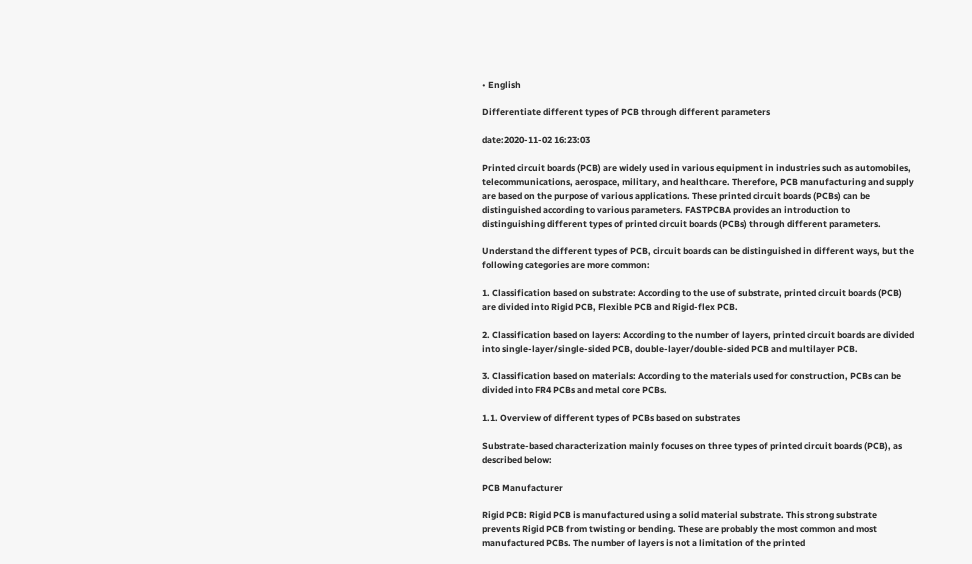• English

Differentiate different types of PCB through different parameters

date:2020-11-02 16:23:03

Printed circuit boards (PCB) are widely used in various equipment in industries such as automobiles, telecommunications, aerospace, military, and healthcare. Therefore, PCB manufacturing and supply are based on the purpose of various applications. These printed circuit boards (PCBs) can be distinguished according to various parameters. FASTPCBA provides an introduction to distinguishing different types of printed circuit boards (PCBs) through different parameters.

Understand the different types of PCB, circuit boards can be distinguished in different ways, but the following categories are more common:

1. Classification based on substrate: According to the use of substrate, printed circuit boards (PCB) are divided into Rigid PCB, Flexible PCB and Rigid-flex PCB.

2. Classification based on layers: According to the number of layers, printed circuit boards are divided into single-layer/single-sided PCB, double-layer/double-sided PCB and multilayer PCB.

3. Classification based on materials: According to the materials used for construction, PCBs can be divided into FR4 PCBs and metal core PCBs.

1.1. Overview of different types of PCBs based on substrates

Substrate-based characterization mainly focuses on three types of printed circuit boards (PCB), as described below:

PCB Manufacturer

Rigid PCB: Rigid PCB is manufactured using a solid material substrate. This strong substrate prevents Rigid PCB from twisting or bending. These are probably the most common and most manufactured PCBs. The number of layers is not a limitation of the printed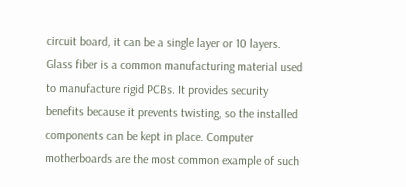circuit board, it can be a single layer or 10 layers. Glass fiber is a common manufacturing material used to manufacture rigid PCBs. It provides security benefits because it prevents twisting, so the installed components can be kept in place. Computer motherboards are the most common example of such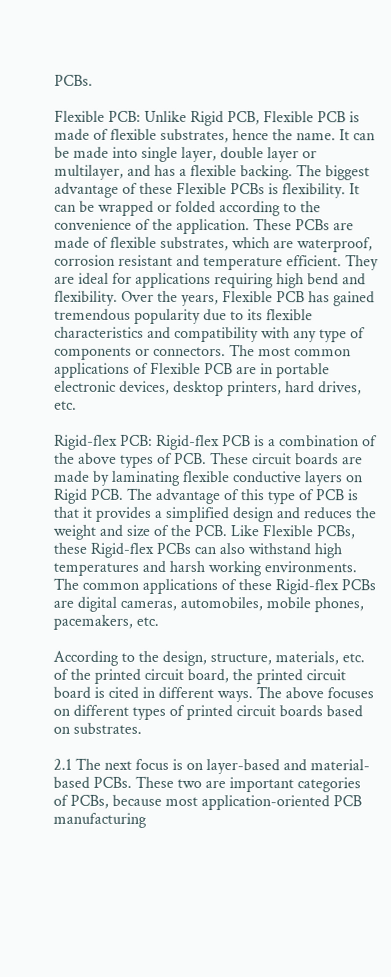PCBs.

Flexible PCB: Unlike Rigid PCB, Flexible PCB is made of flexible substrates, hence the name. It can be made into single layer, double layer or multilayer, and has a flexible backing. The biggest advantage of these Flexible PCBs is flexibility. It can be wrapped or folded according to the convenience of the application. These PCBs are made of flexible substrates, which are waterproof, corrosion resistant and temperature efficient. They are ideal for applications requiring high bend and flexibility. Over the years, Flexible PCB has gained tremendous popularity due to its flexible characteristics and compatibility with any type of components or connectors. The most common applications of Flexible PCB are in portable electronic devices, desktop printers, hard drives, etc.

Rigid-flex PCB: Rigid-flex PCB is a combination of the above types of PCB. These circuit boards are made by laminating flexible conductive layers on Rigid PCB. The advantage of this type of PCB is that it provides a simplified design and reduces the weight and size of the PCB. Like Flexible PCBs, these Rigid-flex PCBs can also withstand high temperatures and harsh working environments. The common applications of these Rigid-flex PCBs are digital cameras, automobiles, mobile phones, pacemakers, etc.

According to the design, structure, materials, etc. of the printed circuit board, the printed circuit board is cited in different ways. The above focuses on different types of printed circuit boards based on substrates.

2.1 The next focus is on layer-based and material-based PCBs. These two are important categories of PCBs, because most application-oriented PCB manufacturing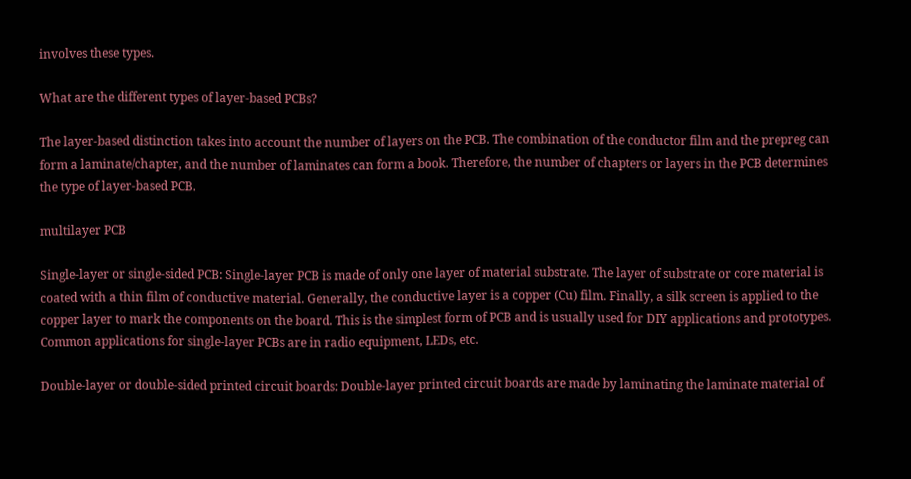involves these types.

What are the different types of layer-based PCBs?

The layer-based distinction takes into account the number of layers on the PCB. The combination of the conductor film and the prepreg can form a laminate/chapter, and the number of laminates can form a book. Therefore, the number of chapters or layers in the PCB determines the type of layer-based PCB.

multilayer PCB

Single-layer or single-sided PCB: Single-layer PCB is made of only one layer of material substrate. The layer of substrate or core material is coated with a thin film of conductive material. Generally, the conductive layer is a copper (Cu) film. Finally, a silk screen is applied to the copper layer to mark the components on the board. This is the simplest form of PCB and is usually used for DIY applications and prototypes. Common applications for single-layer PCBs are in radio equipment, LEDs, etc.

Double-layer or double-sided printed circuit boards: Double-layer printed circuit boards are made by laminating the laminate material of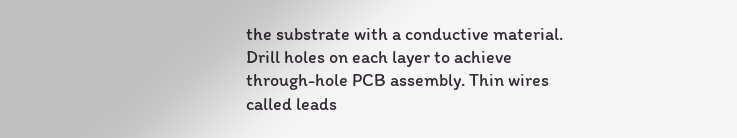the substrate with a conductive material. Drill holes on each layer to achieve through-hole PCB assembly. Thin wires called leads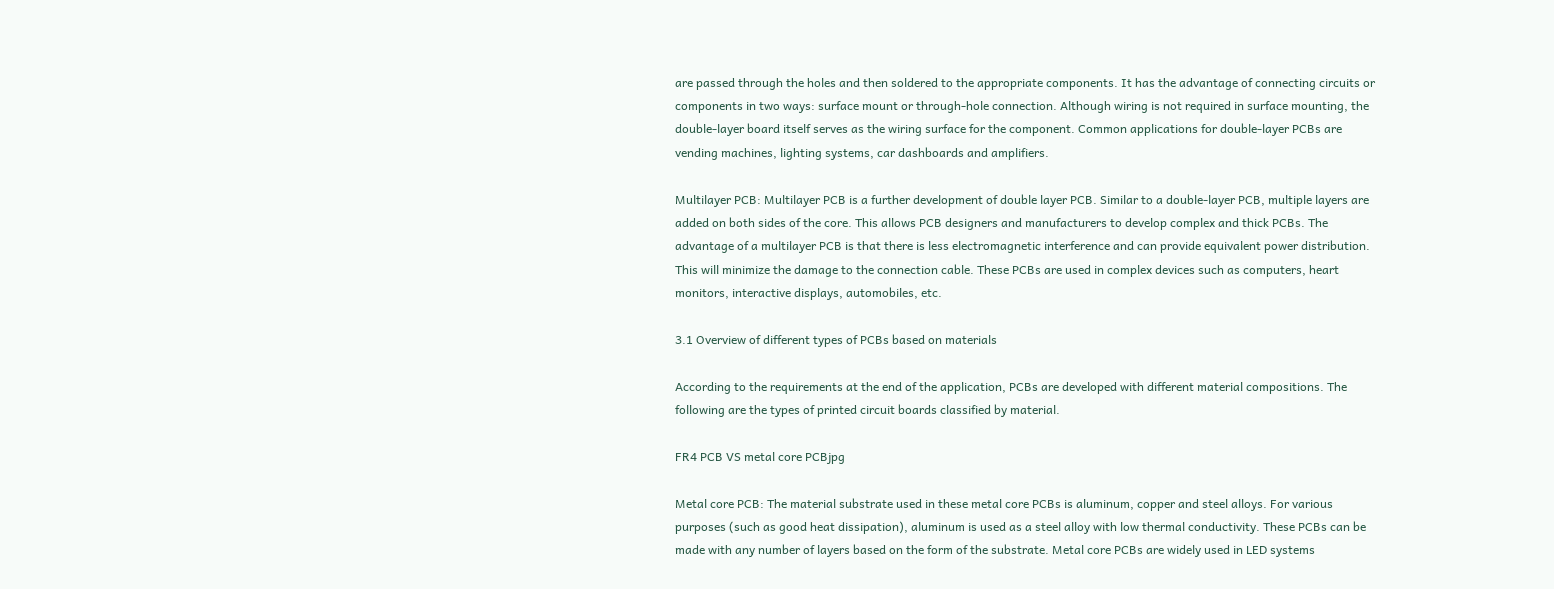are passed through the holes and then soldered to the appropriate components. It has the advantage of connecting circuits or components in two ways: surface mount or through-hole connection. Although wiring is not required in surface mounting, the double-layer board itself serves as the wiring surface for the component. Common applications for double-layer PCBs are vending machines, lighting systems, car dashboards and amplifiers.

Multilayer PCB: Multilayer PCB is a further development of double layer PCB. Similar to a double-layer PCB, multiple layers are added on both sides of the core. This allows PCB designers and manufacturers to develop complex and thick PCBs. The advantage of a multilayer PCB is that there is less electromagnetic interference and can provide equivalent power distribution. This will minimize the damage to the connection cable. These PCBs are used in complex devices such as computers, heart monitors, interactive displays, automobiles, etc.

3.1 Overview of different types of PCBs based on materials

According to the requirements at the end of the application, PCBs are developed with different material compositions. The following are the types of printed circuit boards classified by material.

FR4 PCB VS metal core PCBjpg

Metal core PCB: The material substrate used in these metal core PCBs is aluminum, copper and steel alloys. For various purposes (such as good heat dissipation), aluminum is used as a steel alloy with low thermal conductivity. These PCBs can be made with any number of layers based on the form of the substrate. Metal core PCBs are widely used in LED systems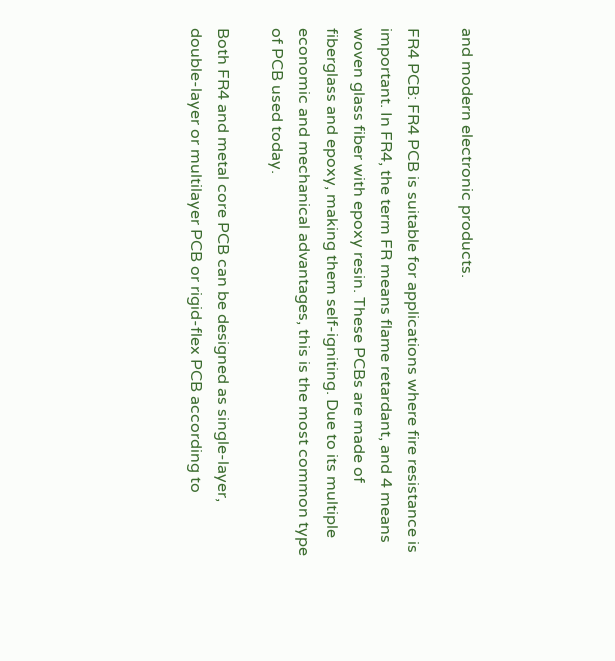and modern electronic products.

FR4 PCB: FR4 PCB is suitable for applications where fire resistance is important. In FR4, the term FR means flame retardant, and 4 means woven glass fiber with epoxy resin. These PCBs are made of fiberglass and epoxy, making them self-igniting. Due to its multiple economic and mechanical advantages, this is the most common type of PCB used today.

Both FR4 and metal core PCB can be designed as single-layer, double-layer or multilayer PCB or rigid-flex PCB according to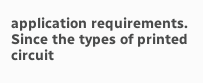application requirements. Since the types of printed circuit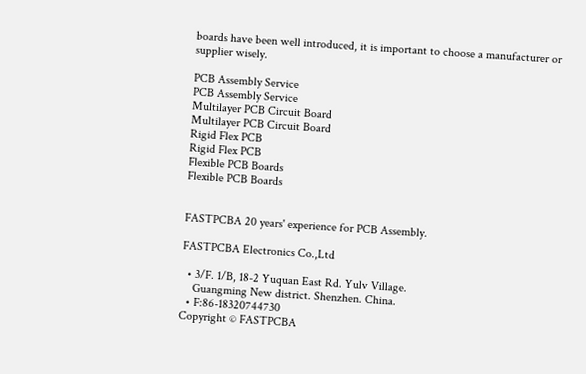boards have been well introduced, it is important to choose a manufacturer or supplier wisely.

PCB Assembly Service
PCB Assembly Service
Multilayer PCB Circuit Board
Multilayer PCB Circuit Board
Rigid Flex PCB
Rigid Flex PCB
Flexible PCB Boards
Flexible PCB Boards


FASTPCBA 20 years' experience for PCB Assembly.

FASTPCBA Electronics Co.,Ltd

  • 3/F. 1/B, 18-2 Yuquan East Rd. Yulv Village.
    Guangming New district. Shenzhen. China.
  • F:86-18320744730
Copyright © FASTPCBA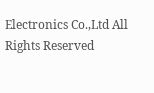Electronics Co.,Ltd All Rights Reserved